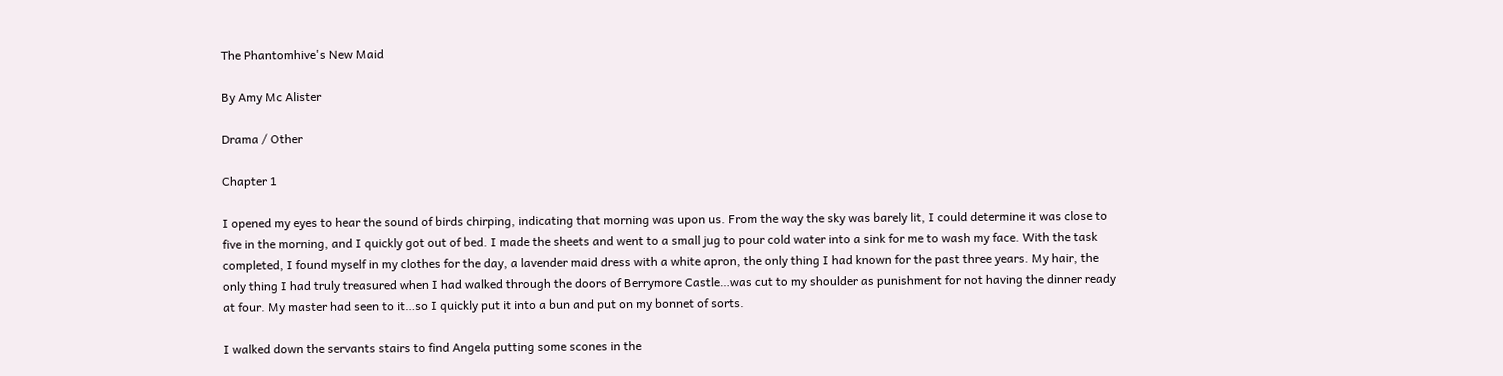The Phantomhive's New Maid

By Amy Mc Alister

Drama / Other

Chapter 1

I opened my eyes to hear the sound of birds chirping, indicating that morning was upon us. From the way the sky was barely lit, I could determine it was close to five in the morning, and I quickly got out of bed. I made the sheets and went to a small jug to pour cold water into a sink for me to wash my face. With the task completed, I found myself in my clothes for the day, a lavender maid dress with a white apron, the only thing I had known for the past three years. My hair, the only thing I had truly treasured when I had walked through the doors of Berrymore Castle…was cut to my shoulder as punishment for not having the dinner ready at four. My master had seen to it…so I quickly put it into a bun and put on my bonnet of sorts.

I walked down the servants stairs to find Angela putting some scones in the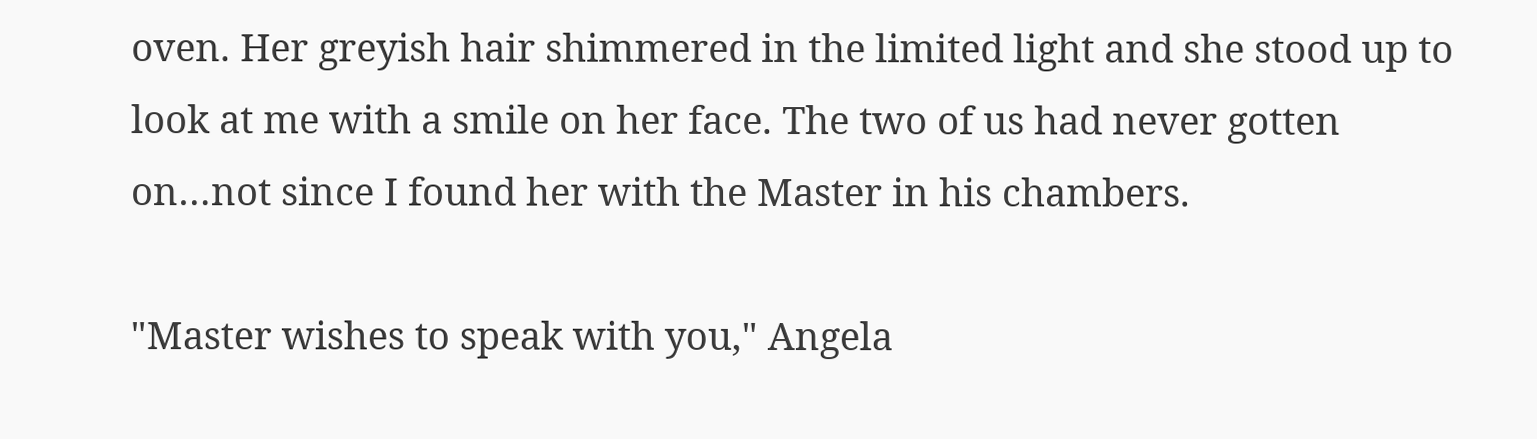oven. Her greyish hair shimmered in the limited light and she stood up to look at me with a smile on her face. The two of us had never gotten on…not since I found her with the Master in his chambers.

"Master wishes to speak with you," Angela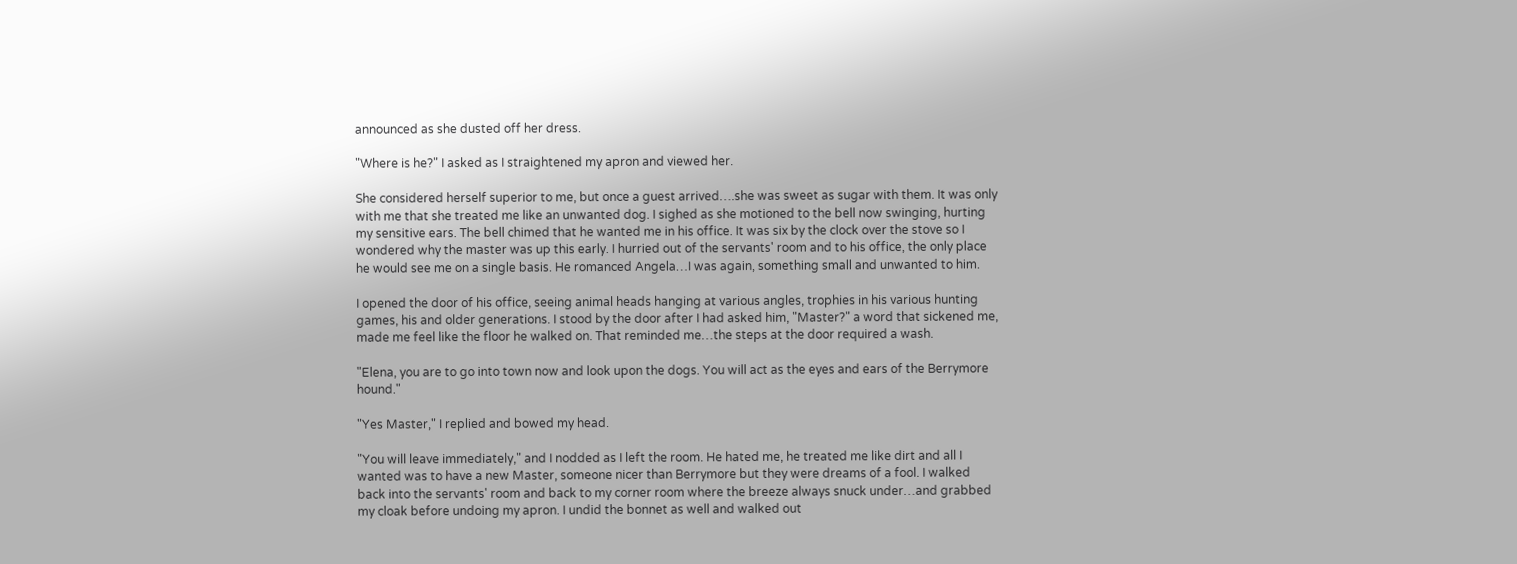announced as she dusted off her dress.

"Where is he?" I asked as I straightened my apron and viewed her.

She considered herself superior to me, but once a guest arrived….she was sweet as sugar with them. It was only with me that she treated me like an unwanted dog. I sighed as she motioned to the bell now swinging, hurting my sensitive ears. The bell chimed that he wanted me in his office. It was six by the clock over the stove so I wondered why the master was up this early. I hurried out of the servants' room and to his office, the only place he would see me on a single basis. He romanced Angela…I was again, something small and unwanted to him.

I opened the door of his office, seeing animal heads hanging at various angles, trophies in his various hunting games, his and older generations. I stood by the door after I had asked him, "Master?" a word that sickened me, made me feel like the floor he walked on. That reminded me…the steps at the door required a wash.

"Elena, you are to go into town now and look upon the dogs. You will act as the eyes and ears of the Berrymore hound."

"Yes Master," I replied and bowed my head.

"You will leave immediately," and I nodded as I left the room. He hated me, he treated me like dirt and all I wanted was to have a new Master, someone nicer than Berrymore but they were dreams of a fool. I walked back into the servants' room and back to my corner room where the breeze always snuck under…and grabbed my cloak before undoing my apron. I undid the bonnet as well and walked out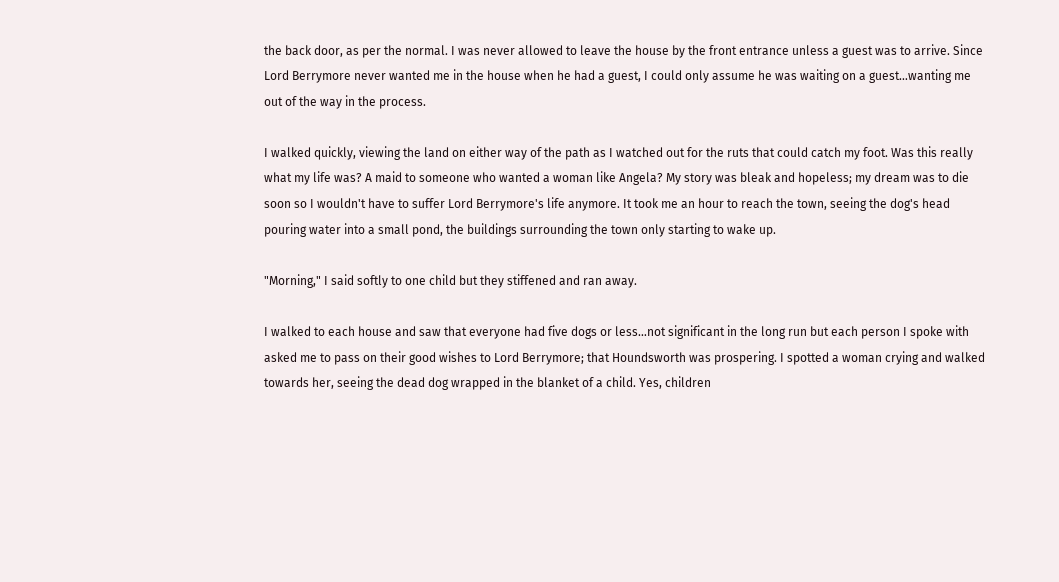the back door, as per the normal. I was never allowed to leave the house by the front entrance unless a guest was to arrive. Since Lord Berrymore never wanted me in the house when he had a guest, I could only assume he was waiting on a guest…wanting me out of the way in the process.

I walked quickly, viewing the land on either way of the path as I watched out for the ruts that could catch my foot. Was this really what my life was? A maid to someone who wanted a woman like Angela? My story was bleak and hopeless; my dream was to die soon so I wouldn't have to suffer Lord Berrymore's life anymore. It took me an hour to reach the town, seeing the dog's head pouring water into a small pond, the buildings surrounding the town only starting to wake up.

"Morning," I said softly to one child but they stiffened and ran away.

I walked to each house and saw that everyone had five dogs or less…not significant in the long run but each person I spoke with asked me to pass on their good wishes to Lord Berrymore; that Houndsworth was prospering. I spotted a woman crying and walked towards her, seeing the dead dog wrapped in the blanket of a child. Yes, children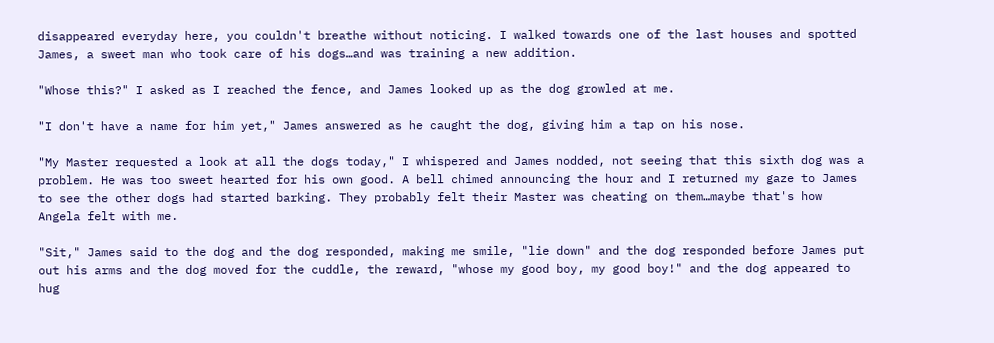disappeared everyday here, you couldn't breathe without noticing. I walked towards one of the last houses and spotted James, a sweet man who took care of his dogs…and was training a new addition.

"Whose this?" I asked as I reached the fence, and James looked up as the dog growled at me.

"I don't have a name for him yet," James answered as he caught the dog, giving him a tap on his nose.

"My Master requested a look at all the dogs today," I whispered and James nodded, not seeing that this sixth dog was a problem. He was too sweet hearted for his own good. A bell chimed announcing the hour and I returned my gaze to James to see the other dogs had started barking. They probably felt their Master was cheating on them…maybe that's how Angela felt with me.

"Sit," James said to the dog and the dog responded, making me smile, "lie down" and the dog responded before James put out his arms and the dog moved for the cuddle, the reward, "whose my good boy, my good boy!" and the dog appeared to hug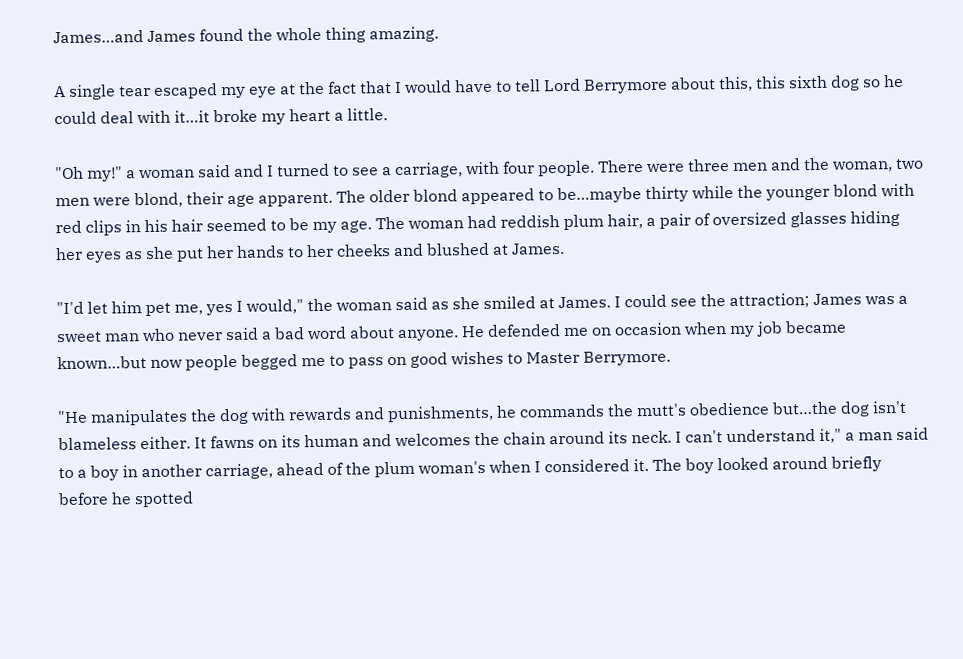James…and James found the whole thing amazing.

A single tear escaped my eye at the fact that I would have to tell Lord Berrymore about this, this sixth dog so he could deal with it…it broke my heart a little.

"Oh my!" a woman said and I turned to see a carriage, with four people. There were three men and the woman, two men were blond, their age apparent. The older blond appeared to be…maybe thirty while the younger blond with red clips in his hair seemed to be my age. The woman had reddish plum hair, a pair of oversized glasses hiding her eyes as she put her hands to her cheeks and blushed at James.

"I'd let him pet me, yes I would," the woman said as she smiled at James. I could see the attraction; James was a sweet man who never said a bad word about anyone. He defended me on occasion when my job became known…but now people begged me to pass on good wishes to Master Berrymore.

"He manipulates the dog with rewards and punishments, he commands the mutt's obedience but…the dog isn't blameless either. It fawns on its human and welcomes the chain around its neck. I can't understand it," a man said to a boy in another carriage, ahead of the plum woman's when I considered it. The boy looked around briefly before he spotted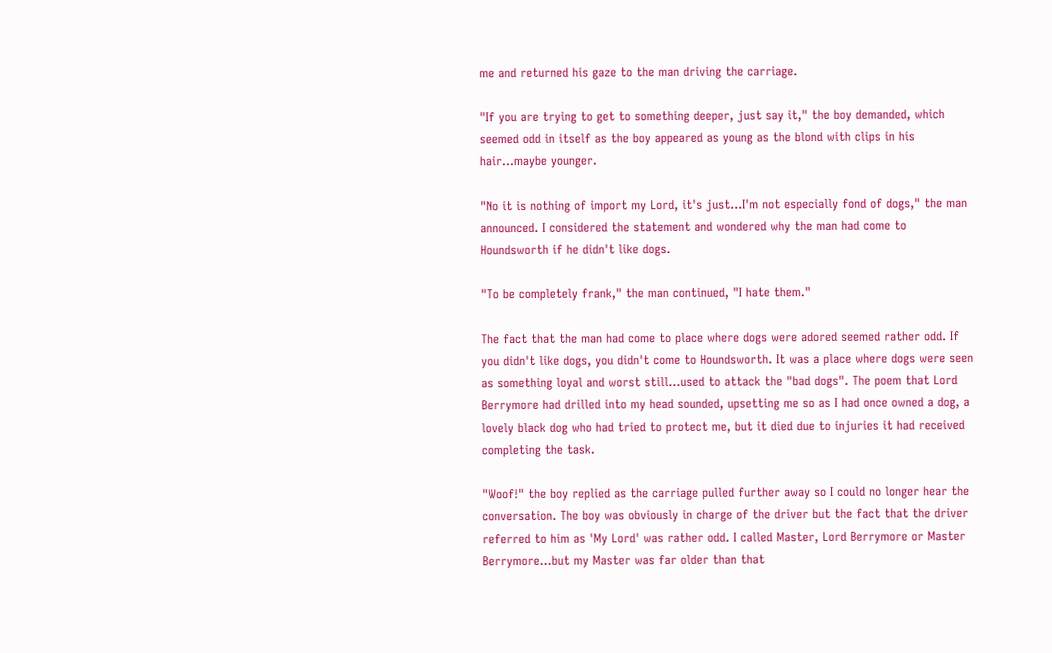me and returned his gaze to the man driving the carriage.

"If you are trying to get to something deeper, just say it," the boy demanded, which seemed odd in itself as the boy appeared as young as the blond with clips in his hair…maybe younger.

"No it is nothing of import my Lord, it's just…I'm not especially fond of dogs," the man announced. I considered the statement and wondered why the man had come to Houndsworth if he didn't like dogs.

"To be completely frank," the man continued, "I hate them."

The fact that the man had come to place where dogs were adored seemed rather odd. If you didn't like dogs, you didn't come to Houndsworth. It was a place where dogs were seen as something loyal and worst still…used to attack the "bad dogs". The poem that Lord Berrymore had drilled into my head sounded, upsetting me so as I had once owned a dog, a lovely black dog who had tried to protect me, but it died due to injuries it had received completing the task.

"Woof!" the boy replied as the carriage pulled further away so I could no longer hear the conversation. The boy was obviously in charge of the driver but the fact that the driver referred to him as 'My Lord' was rather odd. I called Master, Lord Berrymore or Master Berrymore…but my Master was far older than that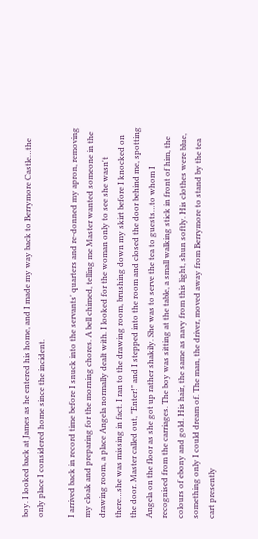boy. I looked back at James as he entered his home, and I made my way back to Berrymore Castle…the only place I considered home since the incident.

I arrived back in record time before I snuck into the servants' quarters and re-donned my apron, removing my cloak and preparing for the morning chores. A bell chimed, telling me Master wanted someone in the drawing room, a place Angela normally dealt with. I looked for the woman only to see she wasn't there…she was missing in fact. I ran to the drawing room, brushing down my skirt before I knocked on the door. Master called out, "Enter!" and I stepped into the room and closed the door behind me, spotting Angela on the floor as she got up rather shakily. She was to serve the tea to guests…to whom I recognised from the carriages. The boy was sitting at the table, a small walking stick in front of him, the colours of ebony and gold. His hair, the same as navy from this light, shun softly. His clothes were blue, something only I could dream of. The man, the driver, moved away from Berrymore to stand by the tea cart presently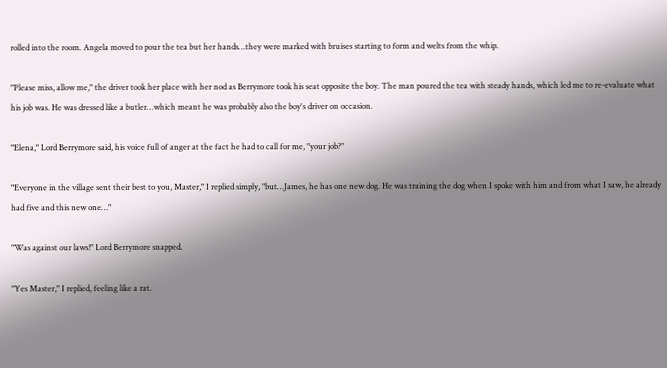rolled into the room. Angela moved to pour the tea but her hands…they were marked with bruises starting to form and welts from the whip.

"Please miss, allow me," the driver took her place with her nod as Berrymore took his seat opposite the boy. The man poured the tea with steady hands, which led me to re-evaluate what his job was. He was dressed like a butler…which meant he was probably also the boy's driver on occasion.

"Elena," Lord Berrymore said, his voice full of anger at the fact he had to call for me, "your job?"

"Everyone in the village sent their best to you, Master," I replied simply, "but…James, he has one new dog. He was training the dog when I spoke with him and from what I saw, he already had five and this new one…"

"Was against our laws!" Lord Berrymore snapped.

"Yes Master," I replied, feeling like a rat.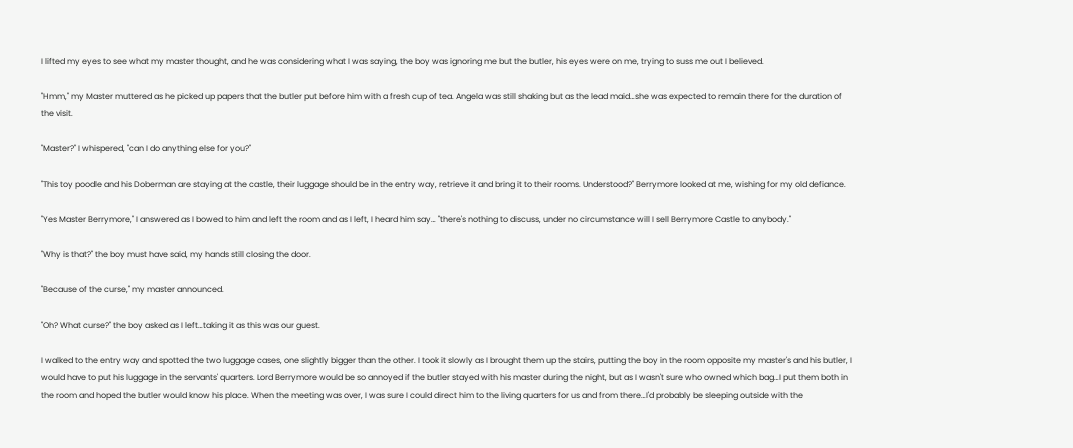I lifted my eyes to see what my master thought, and he was considering what I was saying, the boy was ignoring me but the butler, his eyes were on me, trying to suss me out I believed.

"Hmm," my Master muttered as he picked up papers that the butler put before him with a fresh cup of tea. Angela was still shaking but as the lead maid…she was expected to remain there for the duration of the visit.

"Master?" I whispered, "can I do anything else for you?"

"This toy poodle and his Doberman are staying at the castle, their luggage should be in the entry way, retrieve it and bring it to their rooms. Understood?" Berrymore looked at me, wishing for my old defiance.

"Yes Master Berrymore," I answered as I bowed to him and left the room and as I left, I heard him say… "there's nothing to discuss, under no circumstance will I sell Berrymore Castle to anybody."

"Why is that?" the boy must have said, my hands still closing the door.

"Because of the curse," my master announced.

"Oh? What curse?" the boy asked as I left…taking it as this was our guest.

I walked to the entry way and spotted the two luggage cases, one slightly bigger than the other. I took it slowly as I brought them up the stairs, putting the boy in the room opposite my master's and his butler, I would have to put his luggage in the servants' quarters. Lord Berrymore would be so annoyed if the butler stayed with his master during the night, but as I wasn't sure who owned which bag…I put them both in the room and hoped the butler would know his place. When the meeting was over, I was sure I could direct him to the living quarters for us and from there…I'd probably be sleeping outside with the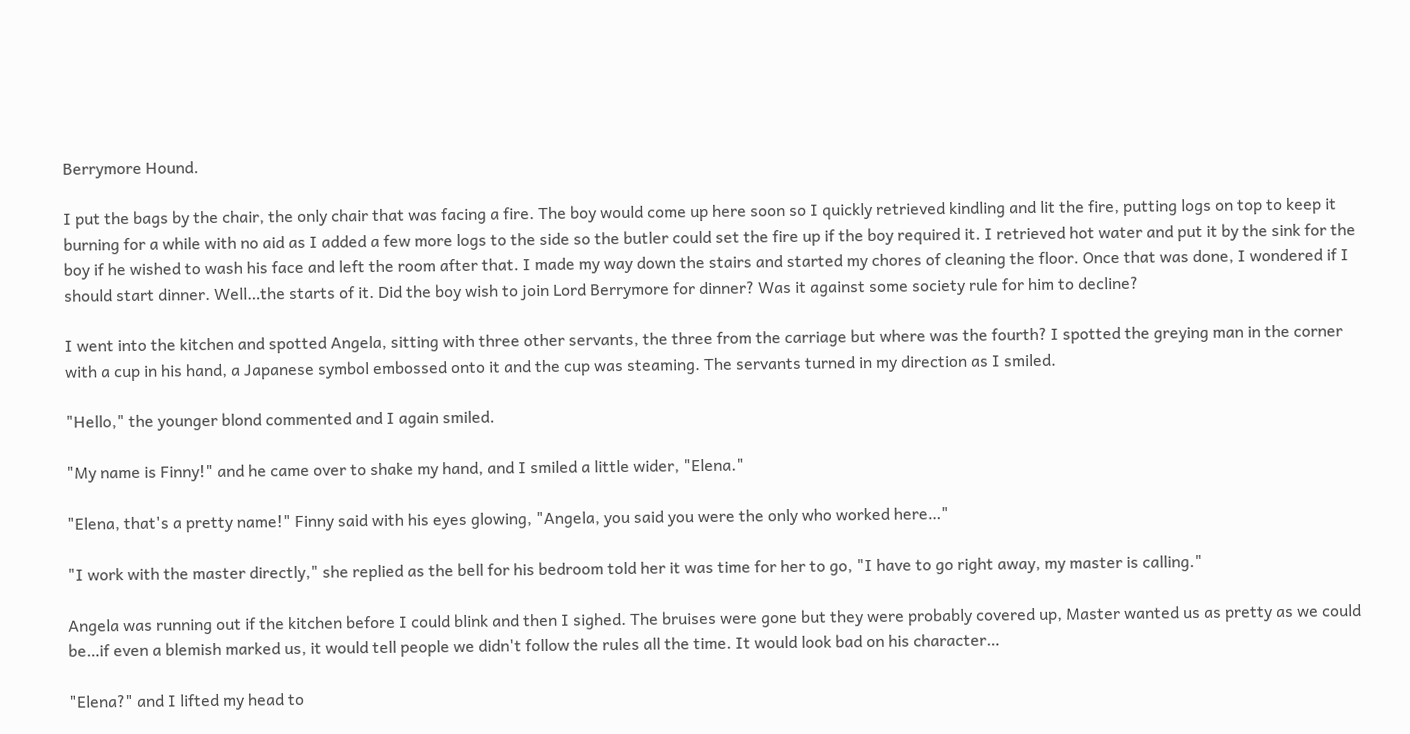Berrymore Hound.

I put the bags by the chair, the only chair that was facing a fire. The boy would come up here soon so I quickly retrieved kindling and lit the fire, putting logs on top to keep it burning for a while with no aid as I added a few more logs to the side so the butler could set the fire up if the boy required it. I retrieved hot water and put it by the sink for the boy if he wished to wash his face and left the room after that. I made my way down the stairs and started my chores of cleaning the floor. Once that was done, I wondered if I should start dinner. Well…the starts of it. Did the boy wish to join Lord Berrymore for dinner? Was it against some society rule for him to decline?

I went into the kitchen and spotted Angela, sitting with three other servants, the three from the carriage but where was the fourth? I spotted the greying man in the corner with a cup in his hand, a Japanese symbol embossed onto it and the cup was steaming. The servants turned in my direction as I smiled.

"Hello," the younger blond commented and I again smiled.

"My name is Finny!" and he came over to shake my hand, and I smiled a little wider, "Elena."

"Elena, that's a pretty name!" Finny said with his eyes glowing, "Angela, you said you were the only who worked here…"

"I work with the master directly," she replied as the bell for his bedroom told her it was time for her to go, "I have to go right away, my master is calling."

Angela was running out if the kitchen before I could blink and then I sighed. The bruises were gone but they were probably covered up, Master wanted us as pretty as we could be…if even a blemish marked us, it would tell people we didn't follow the rules all the time. It would look bad on his character…

"Elena?" and I lifted my head to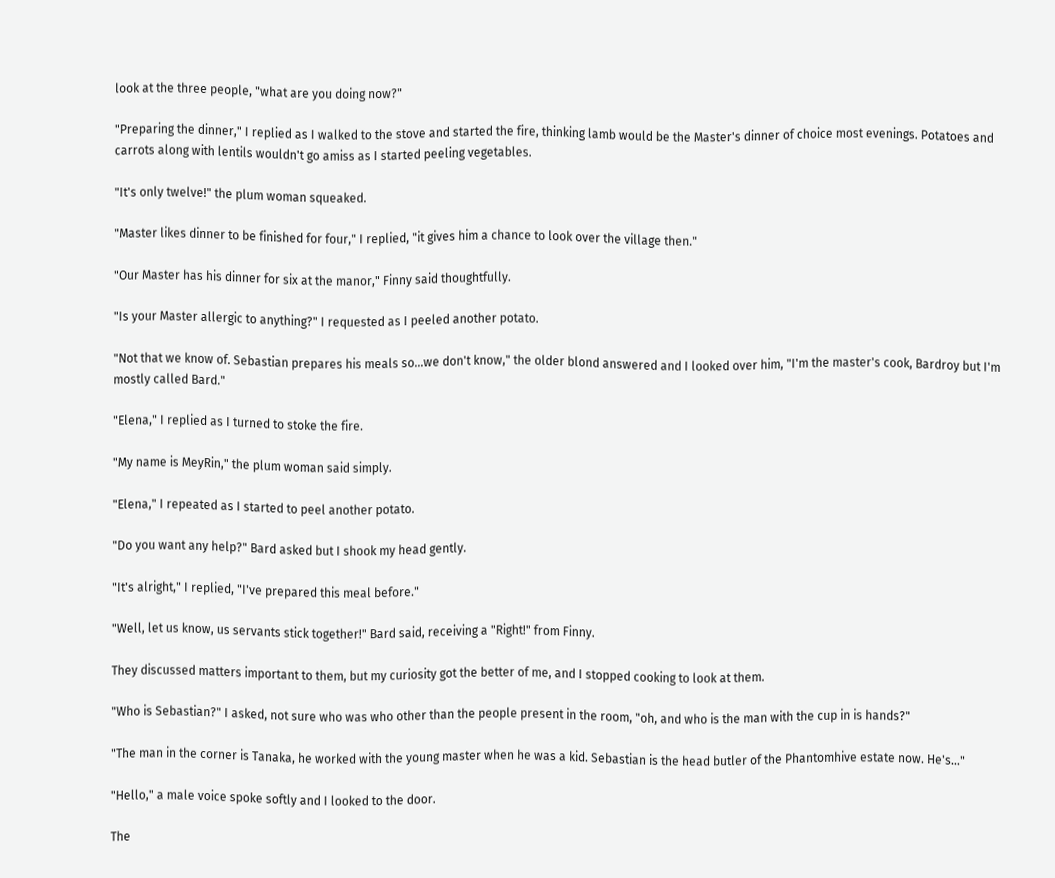look at the three people, "what are you doing now?"

"Preparing the dinner," I replied as I walked to the stove and started the fire, thinking lamb would be the Master's dinner of choice most evenings. Potatoes and carrots along with lentils wouldn't go amiss as I started peeling vegetables.

"It's only twelve!" the plum woman squeaked.

"Master likes dinner to be finished for four," I replied, "it gives him a chance to look over the village then."

"Our Master has his dinner for six at the manor," Finny said thoughtfully.

"Is your Master allergic to anything?" I requested as I peeled another potato.

"Not that we know of. Sebastian prepares his meals so…we don't know," the older blond answered and I looked over him, "I'm the master's cook, Bardroy but I'm mostly called Bard."

"Elena," I replied as I turned to stoke the fire.

"My name is MeyRin," the plum woman said simply.

"Elena," I repeated as I started to peel another potato.

"Do you want any help?" Bard asked but I shook my head gently.

"It's alright," I replied, "I've prepared this meal before."

"Well, let us know, us servants stick together!" Bard said, receiving a "Right!" from Finny.

They discussed matters important to them, but my curiosity got the better of me, and I stopped cooking to look at them.

"Who is Sebastian?" I asked, not sure who was who other than the people present in the room, "oh, and who is the man with the cup in is hands?"

"The man in the corner is Tanaka, he worked with the young master when he was a kid. Sebastian is the head butler of the Phantomhive estate now. He's…"

"Hello," a male voice spoke softly and I looked to the door.

The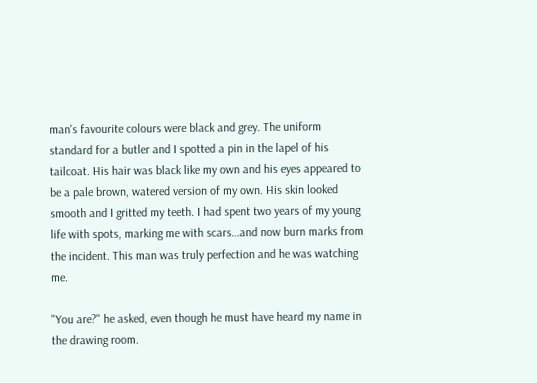man's favourite colours were black and grey. The uniform standard for a butler and I spotted a pin in the lapel of his tailcoat. His hair was black like my own and his eyes appeared to be a pale brown, watered version of my own. His skin looked smooth and I gritted my teeth. I had spent two years of my young life with spots, marking me with scars…and now burn marks from the incident. This man was truly perfection and he was watching me.

"You are?" he asked, even though he must have heard my name in the drawing room.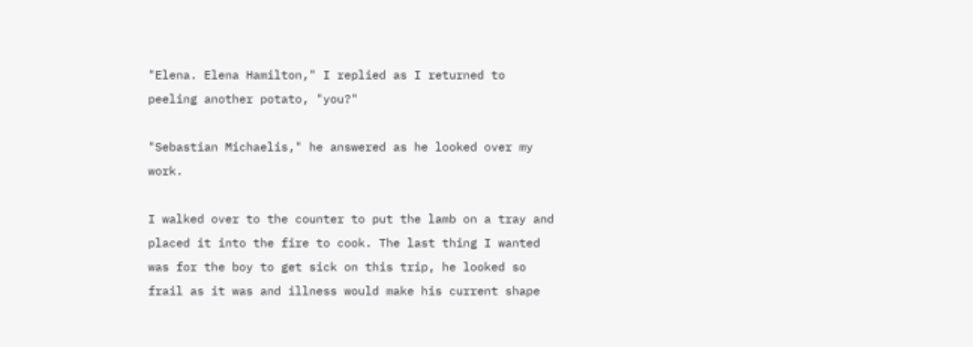"Elena. Elena Hamilton," I replied as I returned to peeling another potato, "you?"

"Sebastian Michaelis," he answered as he looked over my work.

I walked over to the counter to put the lamb on a tray and placed it into the fire to cook. The last thing I wanted was for the boy to get sick on this trip, he looked so frail as it was and illness would make his current shape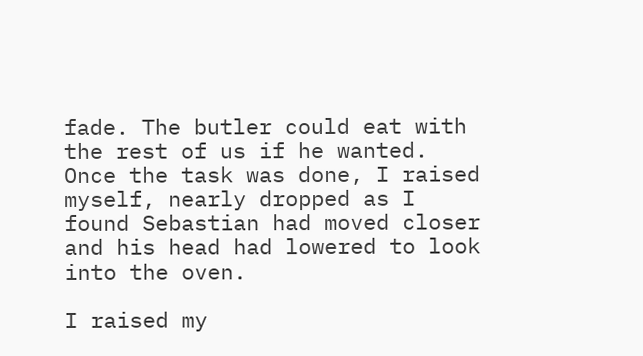fade. The butler could eat with the rest of us if he wanted. Once the task was done, I raised myself, nearly dropped as I found Sebastian had moved closer and his head had lowered to look into the oven.

I raised my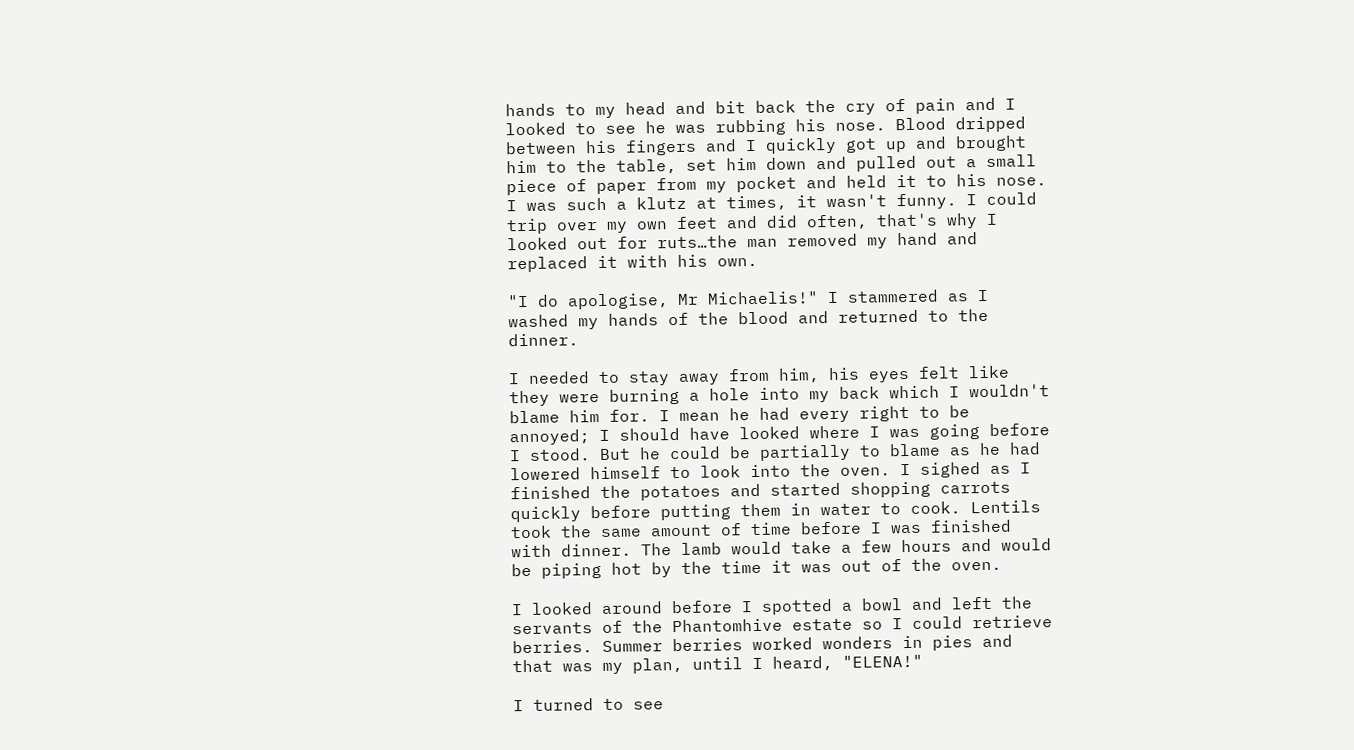hands to my head and bit back the cry of pain and I looked to see he was rubbing his nose. Blood dripped between his fingers and I quickly got up and brought him to the table, set him down and pulled out a small piece of paper from my pocket and held it to his nose. I was such a klutz at times, it wasn't funny. I could trip over my own feet and did often, that's why I looked out for ruts…the man removed my hand and replaced it with his own.

"I do apologise, Mr Michaelis!" I stammered as I washed my hands of the blood and returned to the dinner.

I needed to stay away from him, his eyes felt like they were burning a hole into my back which I wouldn't blame him for. I mean he had every right to be annoyed; I should have looked where I was going before I stood. But he could be partially to blame as he had lowered himself to look into the oven. I sighed as I finished the potatoes and started shopping carrots quickly before putting them in water to cook. Lentils took the same amount of time before I was finished with dinner. The lamb would take a few hours and would be piping hot by the time it was out of the oven.

I looked around before I spotted a bowl and left the servants of the Phantomhive estate so I could retrieve berries. Summer berries worked wonders in pies and that was my plan, until I heard, "ELENA!"

I turned to see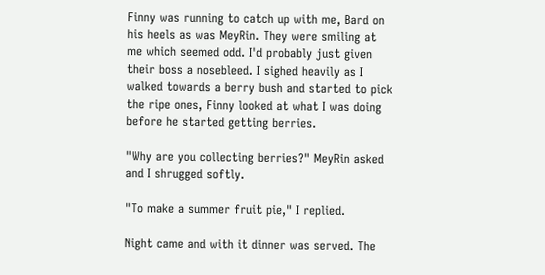Finny was running to catch up with me, Bard on his heels as was MeyRin. They were smiling at me which seemed odd. I'd probably just given their boss a nosebleed. I sighed heavily as I walked towards a berry bush and started to pick the ripe ones, Finny looked at what I was doing before he started getting berries.

"Why are you collecting berries?" MeyRin asked and I shrugged softly.

"To make a summer fruit pie," I replied.

Night came and with it dinner was served. The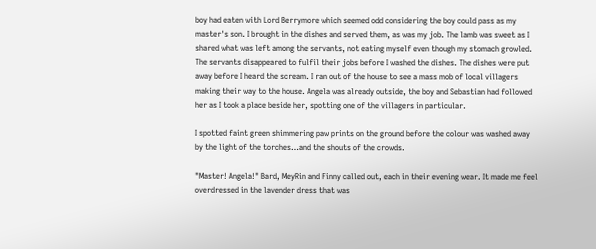boy had eaten with Lord Berrymore which seemed odd considering the boy could pass as my master's son. I brought in the dishes and served them, as was my job. The lamb was sweet as I shared what was left among the servants, not eating myself even though my stomach growled. The servants disappeared to fulfil their jobs before I washed the dishes. The dishes were put away before I heard the scream. I ran out of the house to see a mass mob of local villagers making their way to the house. Angela was already outside, the boy and Sebastian had followed her as I took a place beside her, spotting one of the villagers in particular.

I spotted faint green shimmering paw prints on the ground before the colour was washed away by the light of the torches…and the shouts of the crowds.

"Master! Angela!" Bard, MeyRin and Finny called out, each in their evening wear. It made me feel overdressed in the lavender dress that was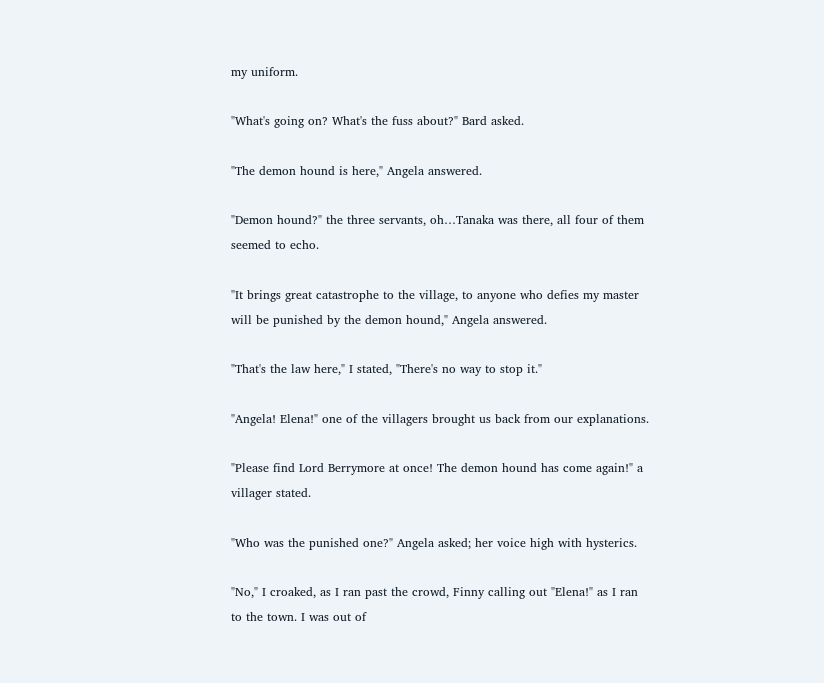my uniform.

"What's going on? What's the fuss about?" Bard asked.

"The demon hound is here," Angela answered.

"Demon hound?" the three servants, oh…Tanaka was there, all four of them seemed to echo.

"It brings great catastrophe to the village, to anyone who defies my master will be punished by the demon hound," Angela answered.

"That's the law here," I stated, "There's no way to stop it."

"Angela! Elena!" one of the villagers brought us back from our explanations.

"Please find Lord Berrymore at once! The demon hound has come again!" a villager stated.

"Who was the punished one?" Angela asked; her voice high with hysterics.

"No," I croaked, as I ran past the crowd, Finny calling out "Elena!" as I ran to the town. I was out of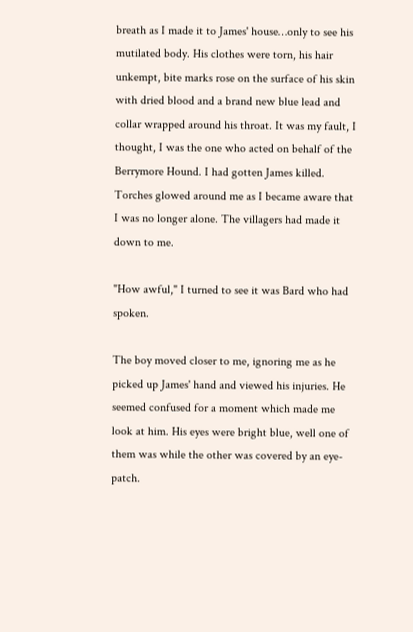breath as I made it to James' house…only to see his mutilated body. His clothes were torn, his hair unkempt, bite marks rose on the surface of his skin with dried blood and a brand new blue lead and collar wrapped around his throat. It was my fault, I thought, I was the one who acted on behalf of the Berrymore Hound. I had gotten James killed. Torches glowed around me as I became aware that I was no longer alone. The villagers had made it down to me.

"How awful," I turned to see it was Bard who had spoken.

The boy moved closer to me, ignoring me as he picked up James' hand and viewed his injuries. He seemed confused for a moment which made me look at him. His eyes were bright blue, well one of them was while the other was covered by an eye-patch.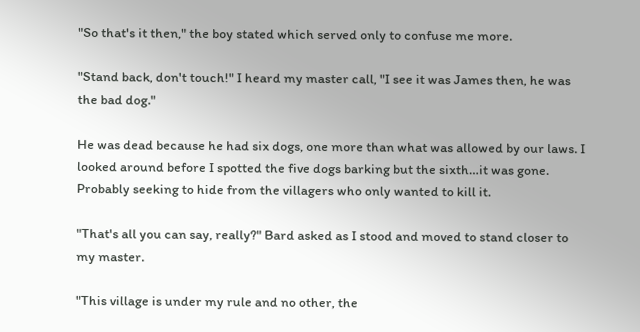"So that's it then," the boy stated which served only to confuse me more.

"Stand back, don't touch!" I heard my master call, "I see it was James then, he was the bad dog."

He was dead because he had six dogs, one more than what was allowed by our laws. I looked around before I spotted the five dogs barking but the sixth…it was gone. Probably seeking to hide from the villagers who only wanted to kill it.

"That's all you can say, really?" Bard asked as I stood and moved to stand closer to my master.

"This village is under my rule and no other, the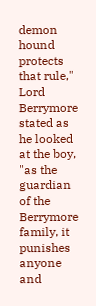demon hound protects that rule," Lord Berrymore stated as he looked at the boy, "as the guardian of the Berrymore family, it punishes anyone and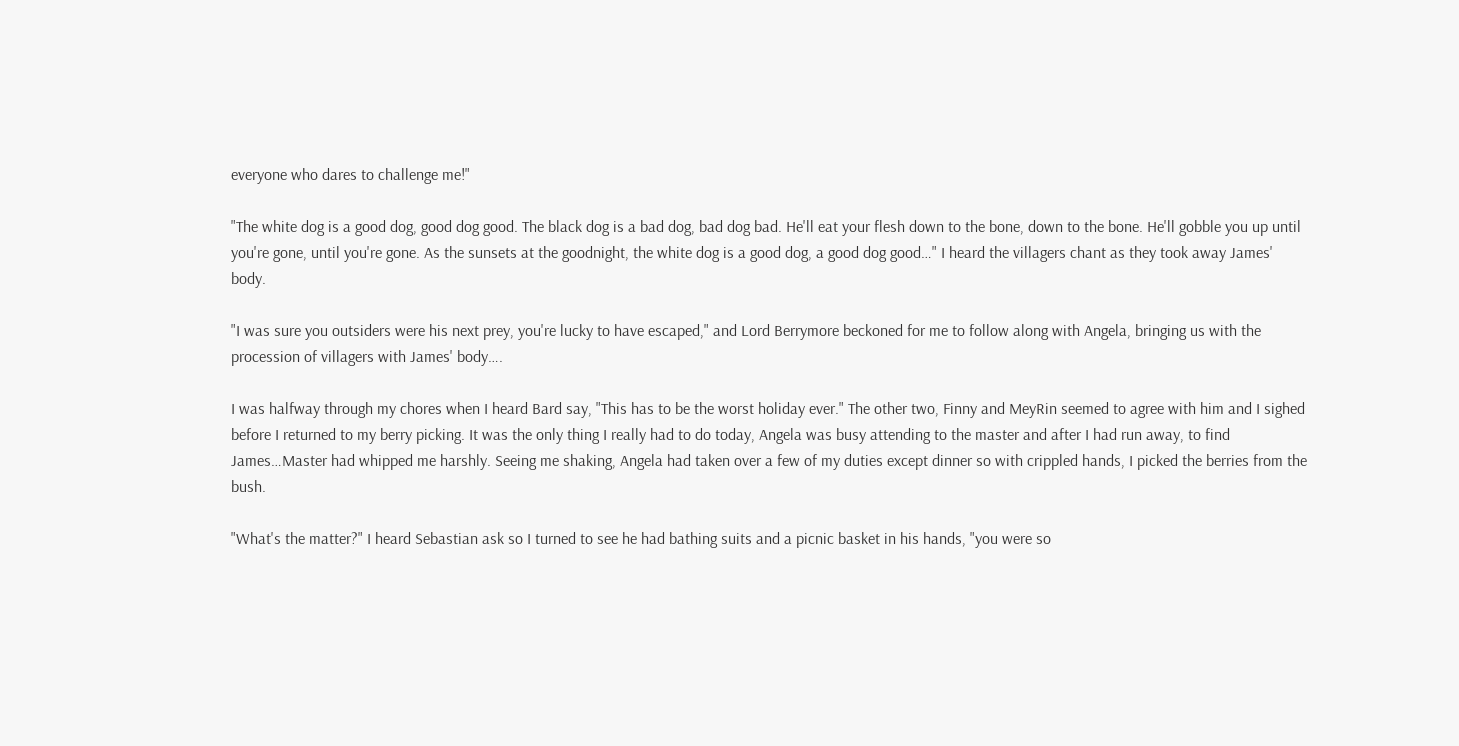everyone who dares to challenge me!"

"The white dog is a good dog, good dog good. The black dog is a bad dog, bad dog bad. He'll eat your flesh down to the bone, down to the bone. He'll gobble you up until you're gone, until you're gone. As the sunsets at the goodnight, the white dog is a good dog, a good dog good…" I heard the villagers chant as they took away James' body.

"I was sure you outsiders were his next prey, you're lucky to have escaped," and Lord Berrymore beckoned for me to follow along with Angela, bringing us with the procession of villagers with James' body….

I was halfway through my chores when I heard Bard say, "This has to be the worst holiday ever." The other two, Finny and MeyRin seemed to agree with him and I sighed before I returned to my berry picking. It was the only thing I really had to do today, Angela was busy attending to the master and after I had run away, to find James…Master had whipped me harshly. Seeing me shaking, Angela had taken over a few of my duties except dinner so with crippled hands, I picked the berries from the bush.

"What's the matter?" I heard Sebastian ask so I turned to see he had bathing suits and a picnic basket in his hands, "you were so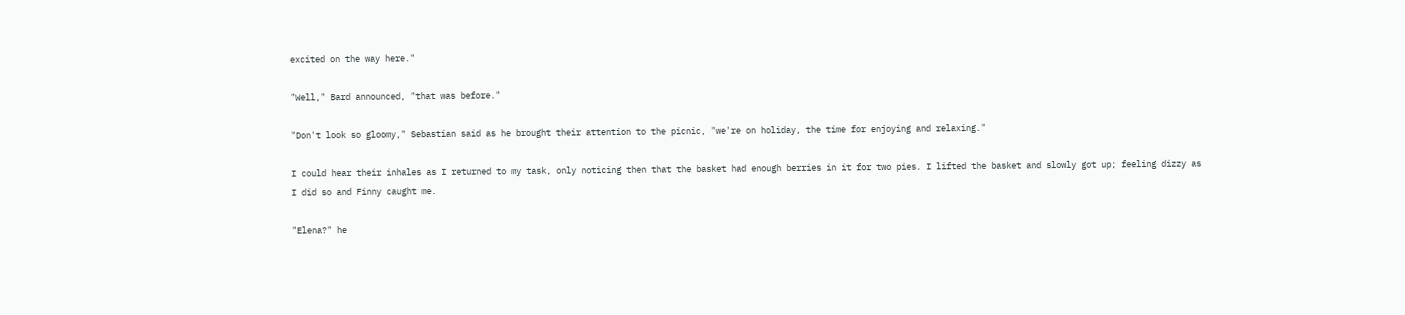excited on the way here."

"Well," Bard announced, "that was before."

"Don't look so gloomy," Sebastian said as he brought their attention to the picnic, "we're on holiday, the time for enjoying and relaxing."

I could hear their inhales as I returned to my task, only noticing then that the basket had enough berries in it for two pies. I lifted the basket and slowly got up; feeling dizzy as I did so and Finny caught me.

"Elena?" he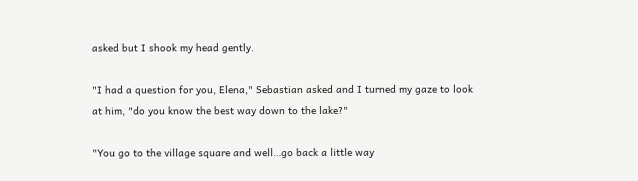asked but I shook my head gently.

"I had a question for you, Elena," Sebastian asked and I turned my gaze to look at him, "do you know the best way down to the lake?"

"You go to the village square and well…go back a little way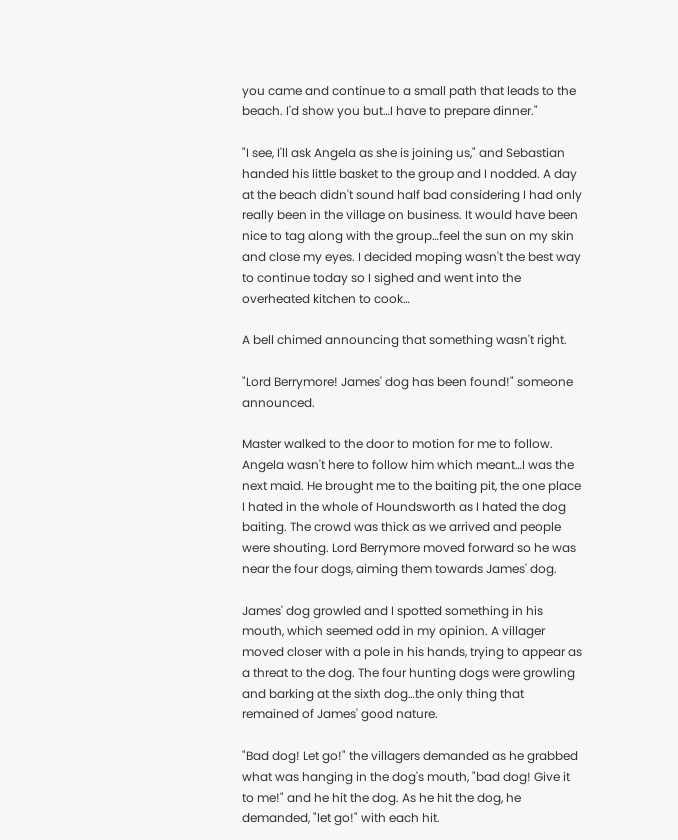you came and continue to a small path that leads to the beach. I'd show you but…I have to prepare dinner."

"I see, I'll ask Angela as she is joining us," and Sebastian handed his little basket to the group and I nodded. A day at the beach didn't sound half bad considering I had only really been in the village on business. It would have been nice to tag along with the group…feel the sun on my skin and close my eyes. I decided moping wasn't the best way to continue today so I sighed and went into the overheated kitchen to cook…

A bell chimed announcing that something wasn't right.

"Lord Berrymore! James' dog has been found!" someone announced.

Master walked to the door to motion for me to follow. Angela wasn't here to follow him which meant…I was the next maid. He brought me to the baiting pit, the one place I hated in the whole of Houndsworth as I hated the dog baiting. The crowd was thick as we arrived and people were shouting. Lord Berrymore moved forward so he was near the four dogs, aiming them towards James' dog.

James' dog growled and I spotted something in his mouth, which seemed odd in my opinion. A villager moved closer with a pole in his hands, trying to appear as a threat to the dog. The four hunting dogs were growling and barking at the sixth dog…the only thing that remained of James' good nature.

"Bad dog! Let go!" the villagers demanded as he grabbed what was hanging in the dog's mouth, "bad dog! Give it to me!" and he hit the dog. As he hit the dog, he demanded, "let go!" with each hit.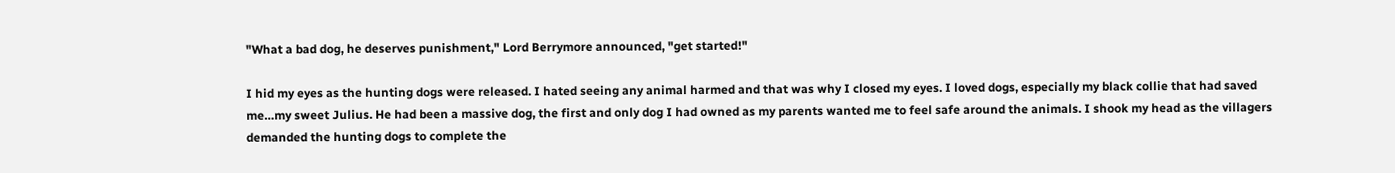"What a bad dog, he deserves punishment," Lord Berrymore announced, "get started!"

I hid my eyes as the hunting dogs were released. I hated seeing any animal harmed and that was why I closed my eyes. I loved dogs, especially my black collie that had saved me…my sweet Julius. He had been a massive dog, the first and only dog I had owned as my parents wanted me to feel safe around the animals. I shook my head as the villagers demanded the hunting dogs to complete the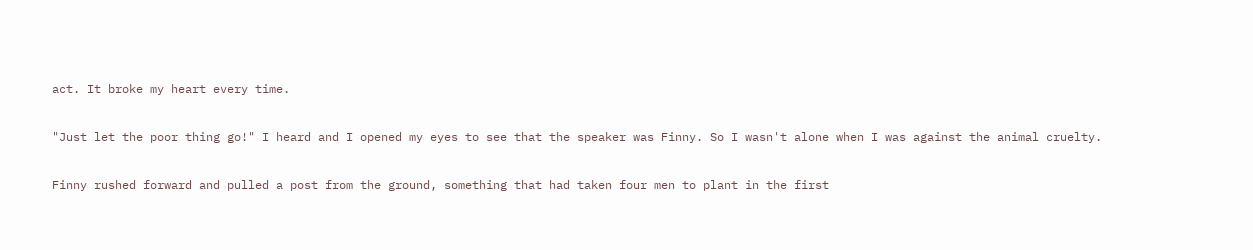act. It broke my heart every time.

"Just let the poor thing go!" I heard and I opened my eyes to see that the speaker was Finny. So I wasn't alone when I was against the animal cruelty.

Finny rushed forward and pulled a post from the ground, something that had taken four men to plant in the first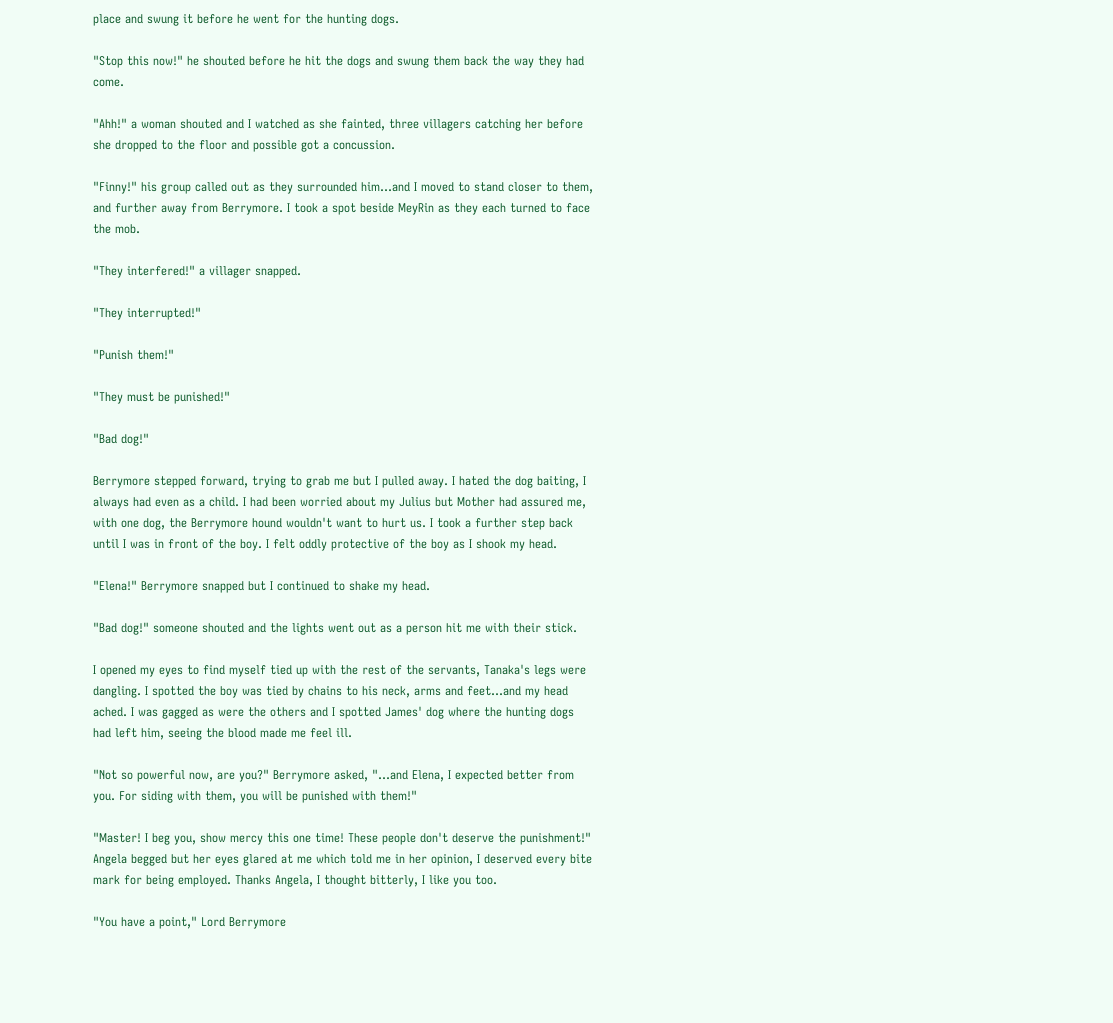place and swung it before he went for the hunting dogs.

"Stop this now!" he shouted before he hit the dogs and swung them back the way they had come.

"Ahh!" a woman shouted and I watched as she fainted, three villagers catching her before she dropped to the floor and possible got a concussion.

"Finny!" his group called out as they surrounded him…and I moved to stand closer to them, and further away from Berrymore. I took a spot beside MeyRin as they each turned to face the mob.

"They interfered!" a villager snapped.

"They interrupted!"

"Punish them!"

"They must be punished!"

"Bad dog!"

Berrymore stepped forward, trying to grab me but I pulled away. I hated the dog baiting, I always had even as a child. I had been worried about my Julius but Mother had assured me, with one dog, the Berrymore hound wouldn't want to hurt us. I took a further step back until I was in front of the boy. I felt oddly protective of the boy as I shook my head.

"Elena!" Berrymore snapped but I continued to shake my head.

"Bad dog!" someone shouted and the lights went out as a person hit me with their stick.

I opened my eyes to find myself tied up with the rest of the servants, Tanaka's legs were dangling. I spotted the boy was tied by chains to his neck, arms and feet…and my head ached. I was gagged as were the others and I spotted James' dog where the hunting dogs had left him, seeing the blood made me feel ill.

"Not so powerful now, are you?" Berrymore asked, "…and Elena, I expected better from you. For siding with them, you will be punished with them!"

"Master! I beg you, show mercy this one time! These people don't deserve the punishment!" Angela begged but her eyes glared at me which told me in her opinion, I deserved every bite mark for being employed. Thanks Angela, I thought bitterly, I like you too.

"You have a point," Lord Berrymore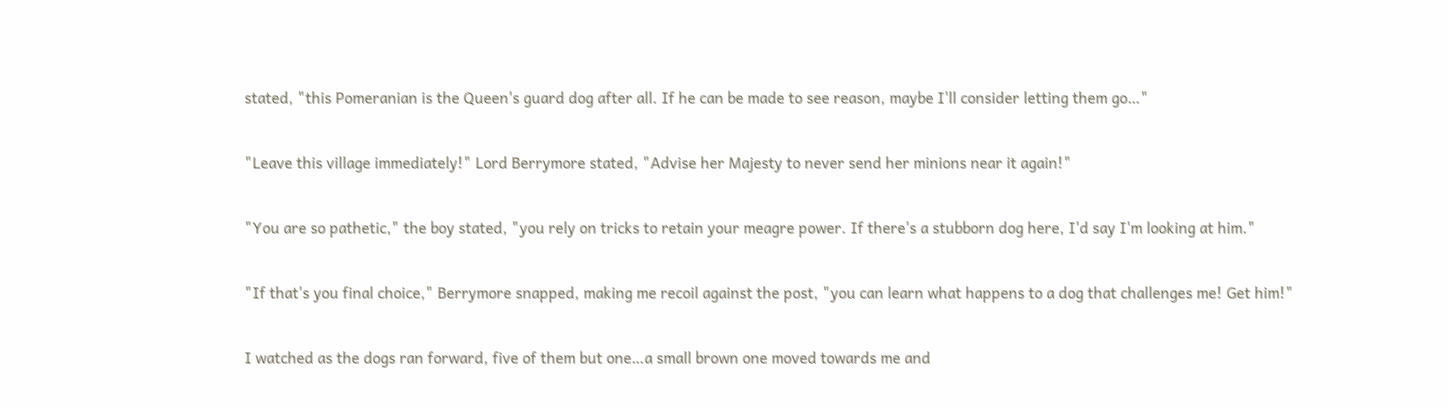stated, "this Pomeranian is the Queen's guard dog after all. If he can be made to see reason, maybe I'll consider letting them go…"

"Leave this village immediately!" Lord Berrymore stated, "Advise her Majesty to never send her minions near it again!"

"You are so pathetic," the boy stated, "you rely on tricks to retain your meagre power. If there's a stubborn dog here, I'd say I'm looking at him."

"If that's you final choice," Berrymore snapped, making me recoil against the post, "you can learn what happens to a dog that challenges me! Get him!"

I watched as the dogs ran forward, five of them but one…a small brown one moved towards me and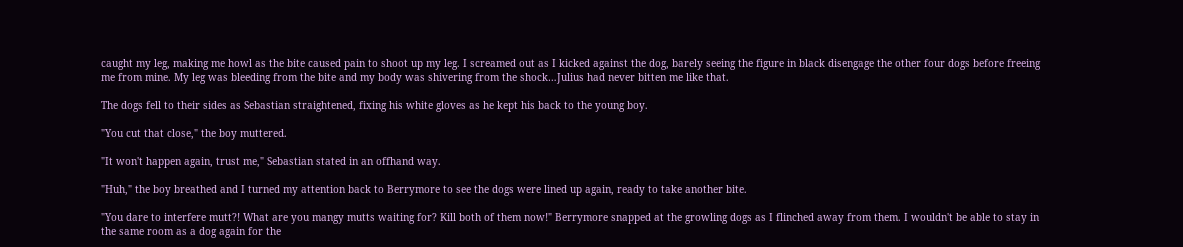caught my leg, making me howl as the bite caused pain to shoot up my leg. I screamed out as I kicked against the dog, barely seeing the figure in black disengage the other four dogs before freeing me from mine. My leg was bleeding from the bite and my body was shivering from the shock…Julius had never bitten me like that.

The dogs fell to their sides as Sebastian straightened, fixing his white gloves as he kept his back to the young boy.

"You cut that close," the boy muttered.

"It won't happen again, trust me," Sebastian stated in an offhand way.

"Huh," the boy breathed and I turned my attention back to Berrymore to see the dogs were lined up again, ready to take another bite.

"You dare to interfere mutt?! What are you mangy mutts waiting for? Kill both of them now!" Berrymore snapped at the growling dogs as I flinched away from them. I wouldn't be able to stay in the same room as a dog again for the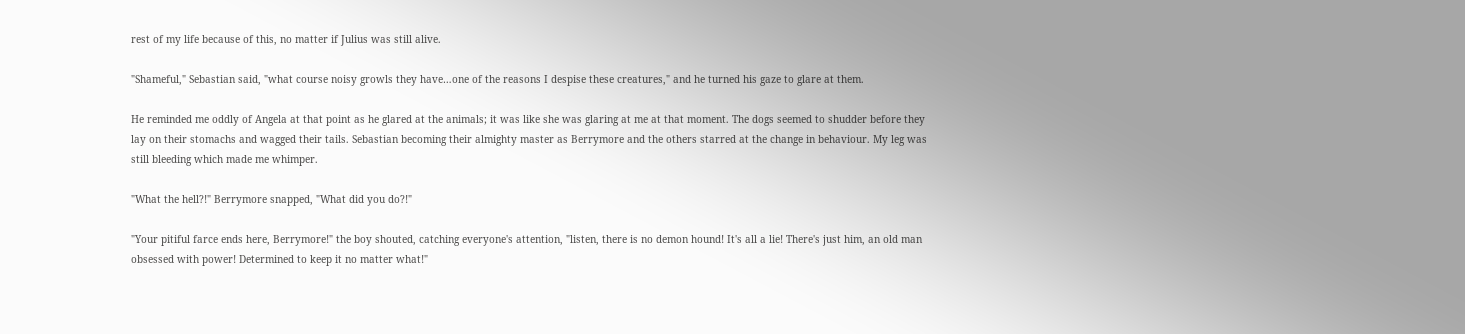rest of my life because of this, no matter if Julius was still alive.

"Shameful," Sebastian said, "what course noisy growls they have…one of the reasons I despise these creatures," and he turned his gaze to glare at them.

He reminded me oddly of Angela at that point as he glared at the animals; it was like she was glaring at me at that moment. The dogs seemed to shudder before they lay on their stomachs and wagged their tails. Sebastian becoming their almighty master as Berrymore and the others starred at the change in behaviour. My leg was still bleeding which made me whimper.

"What the hell?!" Berrymore snapped, "What did you do?!"

"Your pitiful farce ends here, Berrymore!" the boy shouted, catching everyone's attention, "listen, there is no demon hound! It's all a lie! There's just him, an old man obsessed with power! Determined to keep it no matter what!"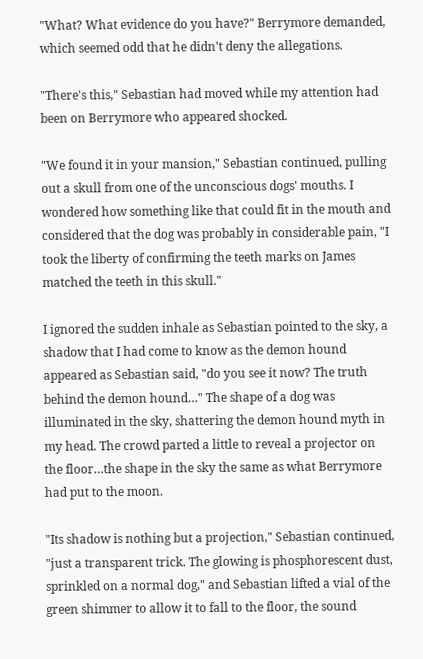"What? What evidence do you have?" Berrymore demanded, which seemed odd that he didn't deny the allegations.

"There's this," Sebastian had moved while my attention had been on Berrymore who appeared shocked.

"We found it in your mansion," Sebastian continued, pulling out a skull from one of the unconscious dogs' mouths. I wondered how something like that could fit in the mouth and considered that the dog was probably in considerable pain, "I took the liberty of confirming the teeth marks on James matched the teeth in this skull."

I ignored the sudden inhale as Sebastian pointed to the sky, a shadow that I had come to know as the demon hound appeared as Sebastian said, "do you see it now? The truth behind the demon hound…" The shape of a dog was illuminated in the sky, shattering the demon hound myth in my head. The crowd parted a little to reveal a projector on the floor…the shape in the sky the same as what Berrymore had put to the moon.

"Its shadow is nothing but a projection," Sebastian continued, "just a transparent trick. The glowing is phosphorescent dust, sprinkled on a normal dog," and Sebastian lifted a vial of the green shimmer to allow it to fall to the floor, the sound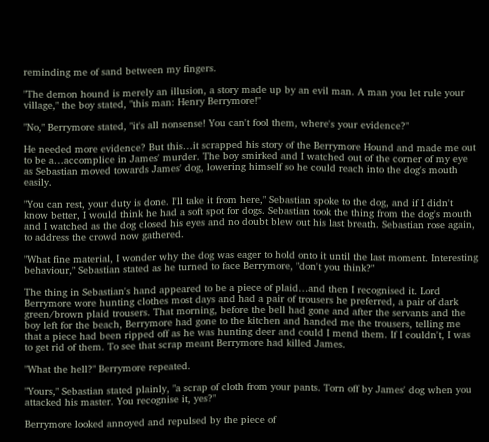reminding me of sand between my fingers.

"The demon hound is merely an illusion, a story made up by an evil man. A man you let rule your village," the boy stated, "this man: Henry Berrymore!"

"No," Berrymore stated, "it's all nonsense! You can't fool them, where's your evidence?"

He needed more evidence? But this…it scrapped his story of the Berrymore Hound and made me out to be a…accomplice in James' murder. The boy smirked and I watched out of the corner of my eye as Sebastian moved towards James' dog, lowering himself so he could reach into the dog's mouth easily.

"You can rest, your duty is done. I'll take it from here," Sebastian spoke to the dog, and if I didn't know better, I would think he had a soft spot for dogs. Sebastian took the thing from the dog's mouth and I watched as the dog closed his eyes and no doubt blew out his last breath. Sebastian rose again, to address the crowd now gathered.

"What fine material, I wonder why the dog was eager to hold onto it until the last moment. Interesting behaviour," Sebastian stated as he turned to face Berrymore, "don't you think?"

The thing in Sebastian's hand appeared to be a piece of plaid…and then I recognised it. Lord Berrymore wore hunting clothes most days and had a pair of trousers he preferred, a pair of dark green/brown plaid trousers. That morning, before the bell had gone and after the servants and the boy left for the beach, Berrymore had gone to the kitchen and handed me the trousers, telling me that a piece had been ripped off as he was hunting deer and could I mend them. If I couldn't, I was to get rid of them. To see that scrap meant Berrymore had killed James.

"What the hell?" Berrymore repeated.

"Yours," Sebastian stated plainly, "a scrap of cloth from your pants. Torn off by James' dog when you attacked his master. You recognise it, yes?"

Berrymore looked annoyed and repulsed by the piece of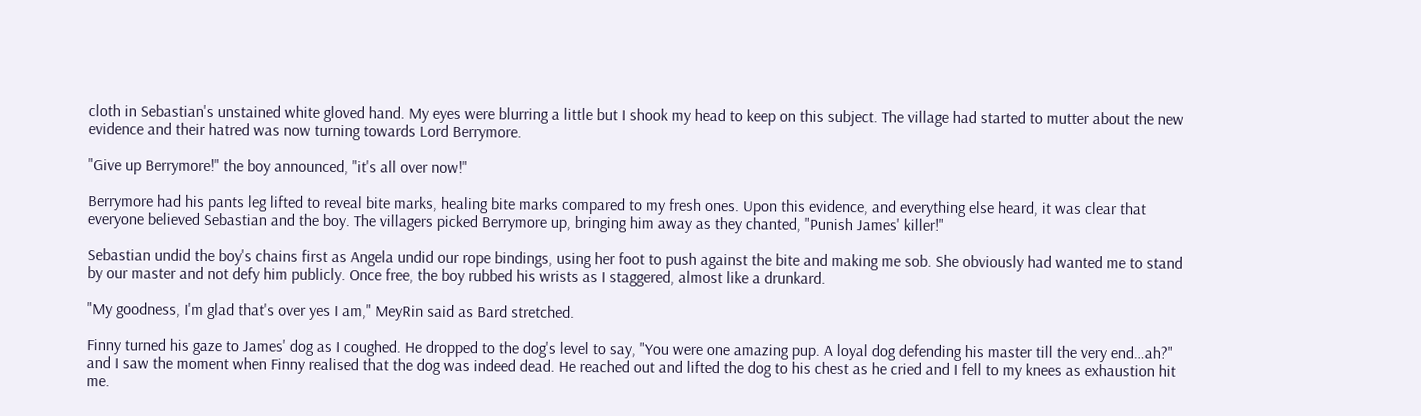cloth in Sebastian's unstained white gloved hand. My eyes were blurring a little but I shook my head to keep on this subject. The village had started to mutter about the new evidence and their hatred was now turning towards Lord Berrymore.

"Give up Berrymore!" the boy announced, "it's all over now!"

Berrymore had his pants leg lifted to reveal bite marks, healing bite marks compared to my fresh ones. Upon this evidence, and everything else heard, it was clear that everyone believed Sebastian and the boy. The villagers picked Berrymore up, bringing him away as they chanted, "Punish James' killer!"

Sebastian undid the boy's chains first as Angela undid our rope bindings, using her foot to push against the bite and making me sob. She obviously had wanted me to stand by our master and not defy him publicly. Once free, the boy rubbed his wrists as I staggered, almost like a drunkard.

"My goodness, I'm glad that's over yes I am," MeyRin said as Bard stretched.

Finny turned his gaze to James' dog as I coughed. He dropped to the dog's level to say, "You were one amazing pup. A loyal dog defending his master till the very end…ah?" and I saw the moment when Finny realised that the dog was indeed dead. He reached out and lifted the dog to his chest as he cried and I fell to my knees as exhaustion hit me.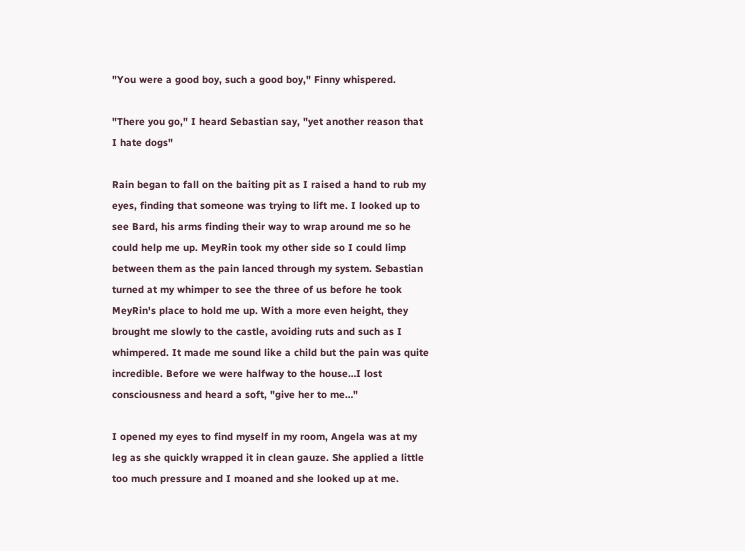"You were a good boy, such a good boy," Finny whispered.

"There you go," I heard Sebastian say, "yet another reason that I hate dogs"

Rain began to fall on the baiting pit as I raised a hand to rub my eyes, finding that someone was trying to lift me. I looked up to see Bard, his arms finding their way to wrap around me so he could help me up. MeyRin took my other side so I could limp between them as the pain lanced through my system. Sebastian turned at my whimper to see the three of us before he took MeyRin's place to hold me up. With a more even height, they brought me slowly to the castle, avoiding ruts and such as I whimpered. It made me sound like a child but the pain was quite incredible. Before we were halfway to the house…I lost consciousness and heard a soft, "give her to me…"

I opened my eyes to find myself in my room, Angela was at my leg as she quickly wrapped it in clean gauze. She applied a little too much pressure and I moaned and she looked up at me.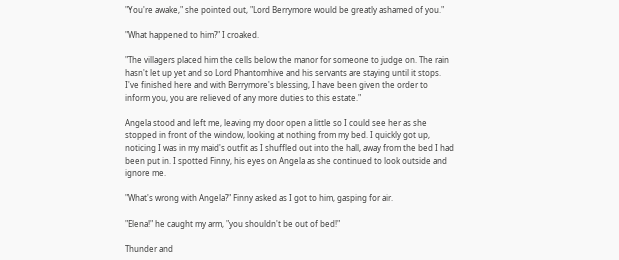"You're awake," she pointed out, "Lord Berrymore would be greatly ashamed of you."

"What happened to him?" I croaked.

"The villagers placed him the cells below the manor for someone to judge on. The rain hasn't let up yet and so Lord Phantomhive and his servants are staying until it stops. I've finished here and with Berrymore's blessing, I have been given the order to inform you, you are relieved of any more duties to this estate."

Angela stood and left me, leaving my door open a little so I could see her as she stopped in front of the window, looking at nothing from my bed. I quickly got up, noticing I was in my maid's outfit as I shuffled out into the hall, away from the bed I had been put in. I spotted Finny, his eyes on Angela as she continued to look outside and ignore me.

"What's wrong with Angela?" Finny asked as I got to him, gasping for air.

"Elena!" he caught my arm, "you shouldn't be out of bed!"

Thunder and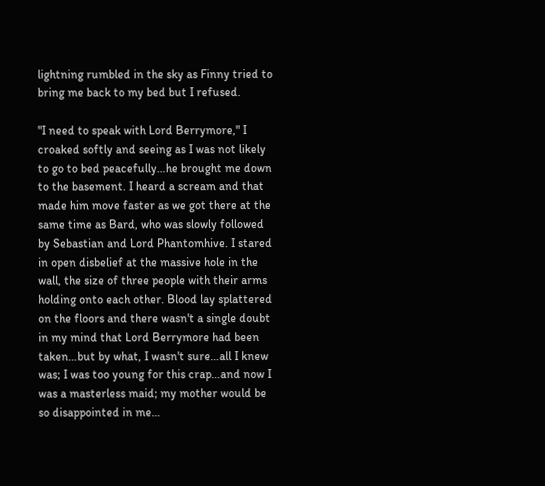lightning rumbled in the sky as Finny tried to bring me back to my bed but I refused.

"I need to speak with Lord Berrymore," I croaked softly and seeing as I was not likely to go to bed peacefully…he brought me down to the basement. I heard a scream and that made him move faster as we got there at the same time as Bard, who was slowly followed by Sebastian and Lord Phantomhive. I stared in open disbelief at the massive hole in the wall, the size of three people with their arms holding onto each other. Blood lay splattered on the floors and there wasn't a single doubt in my mind that Lord Berrymore had been taken…but by what, I wasn't sure…all I knew was; I was too young for this crap…and now I was a masterless maid; my mother would be so disappointed in me…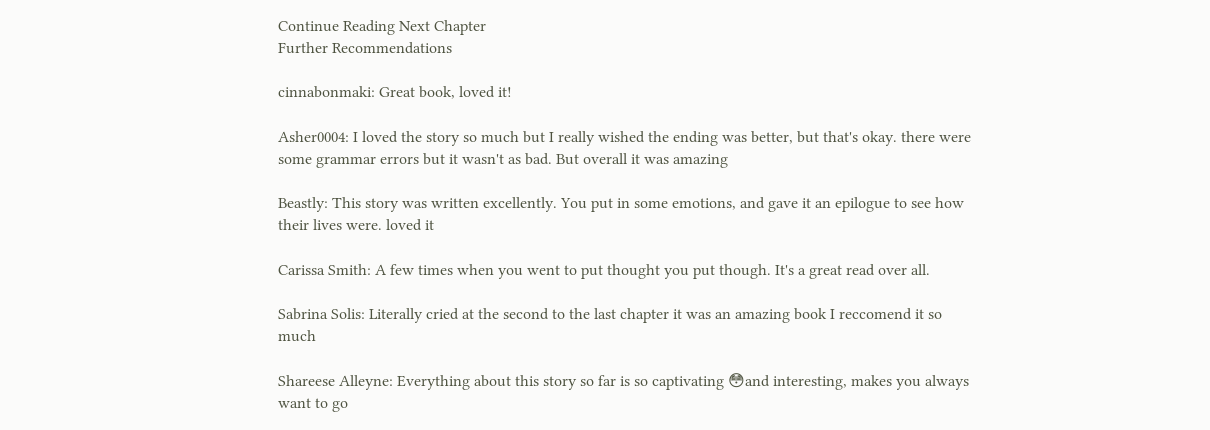Continue Reading Next Chapter
Further Recommendations

cinnabonmaki: Great book, loved it!

Asher0004: I loved the story so much but I really wished the ending was better, but that's okay. there were some grammar errors but it wasn't as bad. But overall it was amazing

Beastly: This story was written excellently. You put in some emotions, and gave it an epilogue to see how their lives were. loved it

Carissa Smith: A few times when you went to put thought you put though. It's a great read over all.

Sabrina Solis: Literally cried at the second to the last chapter it was an amazing book I reccomend it so much

Shareese Alleyne: Everything about this story so far is so captivating 😳and interesting, makes you always want to go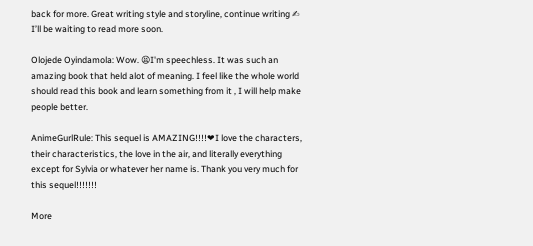back for more. Great writing style and storyline, continue writing ✍ I’ll be waiting to read more soon.

Olojede Oyindamola: Wow. 😫I'm speechless. It was such an amazing book that held alot of meaning. I feel like the whole world should read this book and learn something from it , I will help make people better.

AnimeGurlRule: This sequel is AMAZING!!!!❤I love the characters, their characteristics, the love in the air, and literally everything except for Sylvia or whatever her name is. Thank you very much for this sequel!!!!!!!

More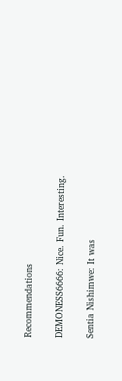Recommendations

DEMONESS6666: Nice. Fun. Interesting.

Sentia Nishimwe: It was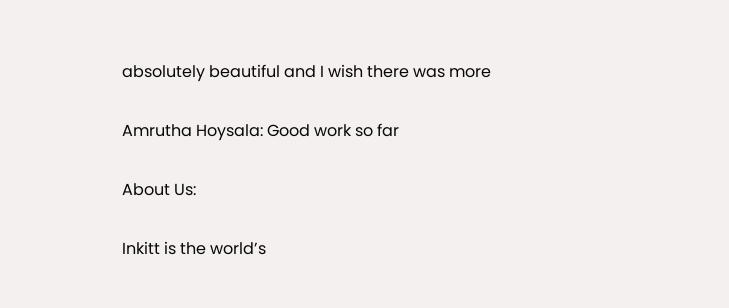absolutely beautiful and I wish there was more

Amrutha Hoysala: Good work so far

About Us:

Inkitt is the world’s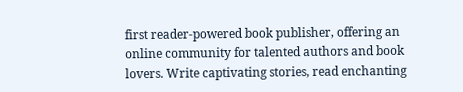first reader-powered book publisher, offering an online community for talented authors and book lovers. Write captivating stories, read enchanting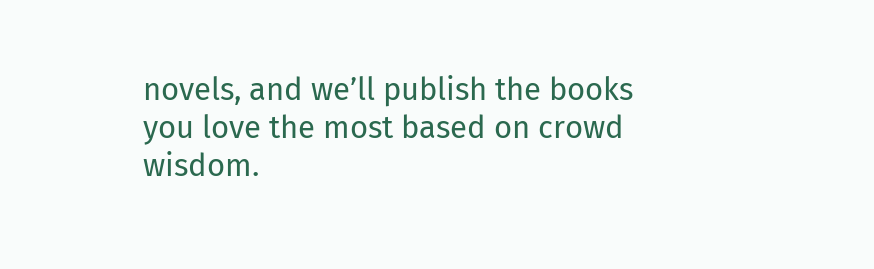novels, and we’ll publish the books you love the most based on crowd wisdom.